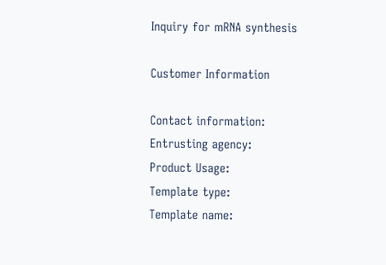Inquiry for mRNA synthesis

Customer Information

Contact information:
Entrusting agency:
Product Usage:
Template type:
Template name: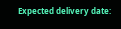Expected delivery date: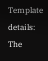Template details: The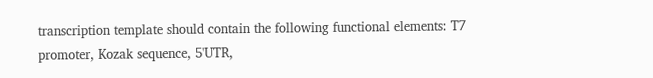transcription template should contain the following functional elements: T7 promoter, Kozak sequence, 5'UTR,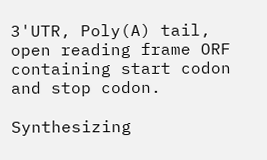3'UTR, Poly(A) tail, open reading frame ORF containing start codon and stop codon.

Synthesizing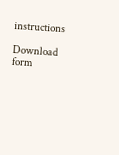instructions

Download form